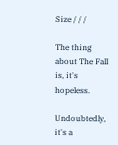Size / / /

The thing about The Fall is, it's hopeless.

Undoubtedly, it's a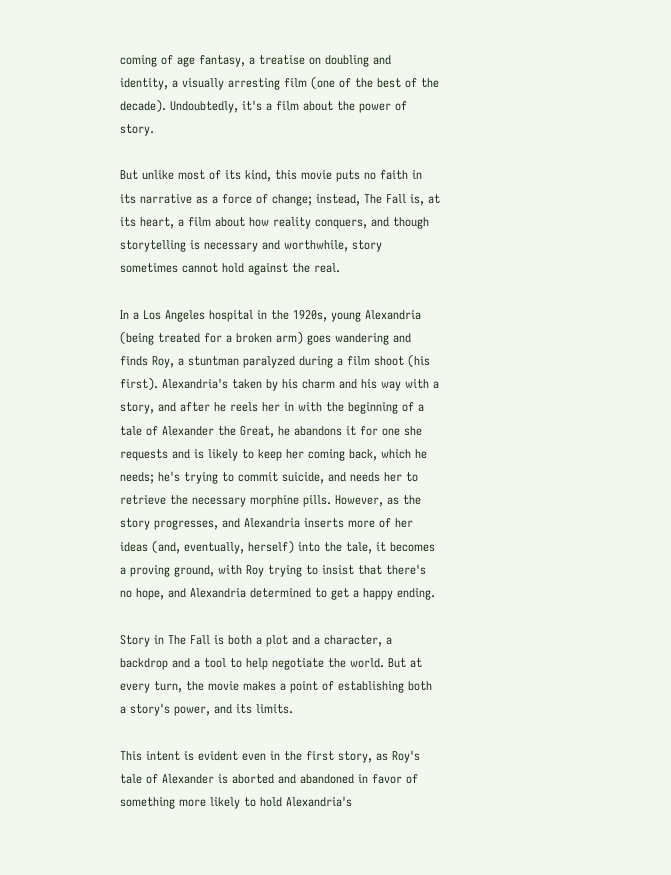coming of age fantasy, a treatise on doubling and identity, a visually arresting film (one of the best of the decade). Undoubtedly, it's a film about the power of story.

But unlike most of its kind, this movie puts no faith in its narrative as a force of change; instead, The Fall is, at its heart, a film about how reality conquers, and though storytelling is necessary and worthwhile, story sometimes cannot hold against the real.

In a Los Angeles hospital in the 1920s, young Alexandria (being treated for a broken arm) goes wandering and finds Roy, a stuntman paralyzed during a film shoot (his first). Alexandria's taken by his charm and his way with a story, and after he reels her in with the beginning of a tale of Alexander the Great, he abandons it for one she requests and is likely to keep her coming back, which he needs; he's trying to commit suicide, and needs her to retrieve the necessary morphine pills. However, as the story progresses, and Alexandria inserts more of her ideas (and, eventually, herself) into the tale, it becomes a proving ground, with Roy trying to insist that there's no hope, and Alexandria determined to get a happy ending.

Story in The Fall is both a plot and a character, a backdrop and a tool to help negotiate the world. But at every turn, the movie makes a point of establishing both a story's power, and its limits.

This intent is evident even in the first story, as Roy's tale of Alexander is aborted and abandoned in favor of something more likely to hold Alexandria's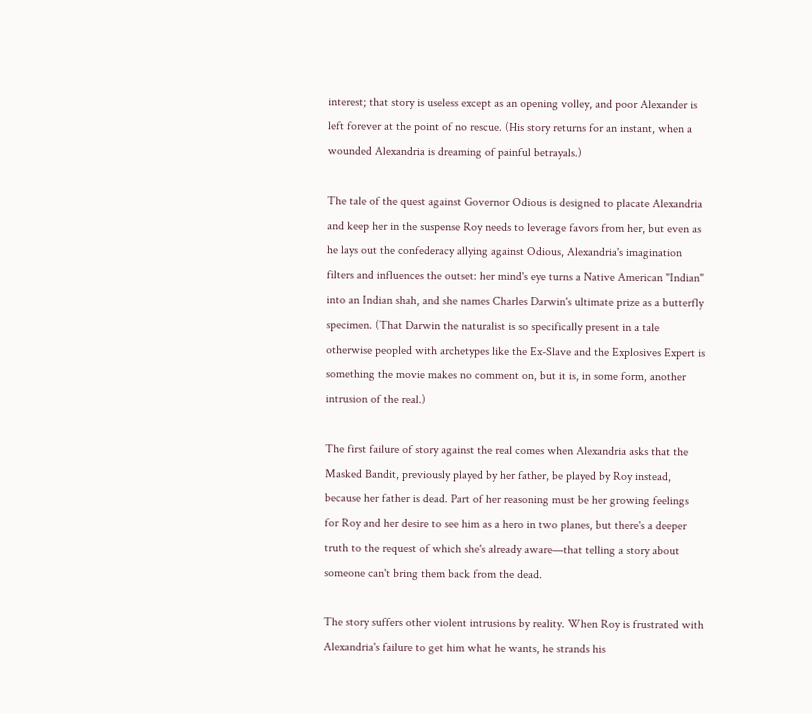interest; that story is useless except as an opening volley, and poor Alexander is left forever at the point of no rescue. (His story returns for an instant, when a wounded Alexandria is dreaming of painful betrayals.)

The tale of the quest against Governor Odious is designed to placate Alexandria and keep her in the suspense Roy needs to leverage favors from her, but even as he lays out the confederacy allying against Odious, Alexandria's imagination filters and influences the outset: her mind's eye turns a Native American "Indian" into an Indian shah, and she names Charles Darwin's ultimate prize as a butterfly specimen. (That Darwin the naturalist is so specifically present in a tale otherwise peopled with archetypes like the Ex-Slave and the Explosives Expert is something the movie makes no comment on, but it is, in some form, another intrusion of the real.)

The first failure of story against the real comes when Alexandria asks that the Masked Bandit, previously played by her father, be played by Roy instead, because her father is dead. Part of her reasoning must be her growing feelings for Roy and her desire to see him as a hero in two planes, but there's a deeper truth to the request of which she's already aware—that telling a story about someone can't bring them back from the dead.

The story suffers other violent intrusions by reality. When Roy is frustrated with Alexandria's failure to get him what he wants, he strands his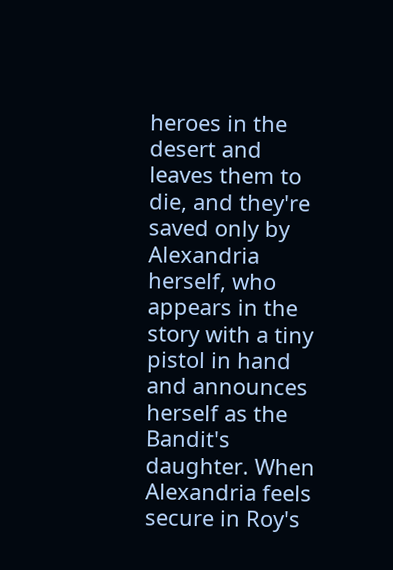heroes in the desert and leaves them to die, and they're saved only by Alexandria herself, who appears in the story with a tiny pistol in hand and announces herself as the Bandit's daughter. When Alexandria feels secure in Roy's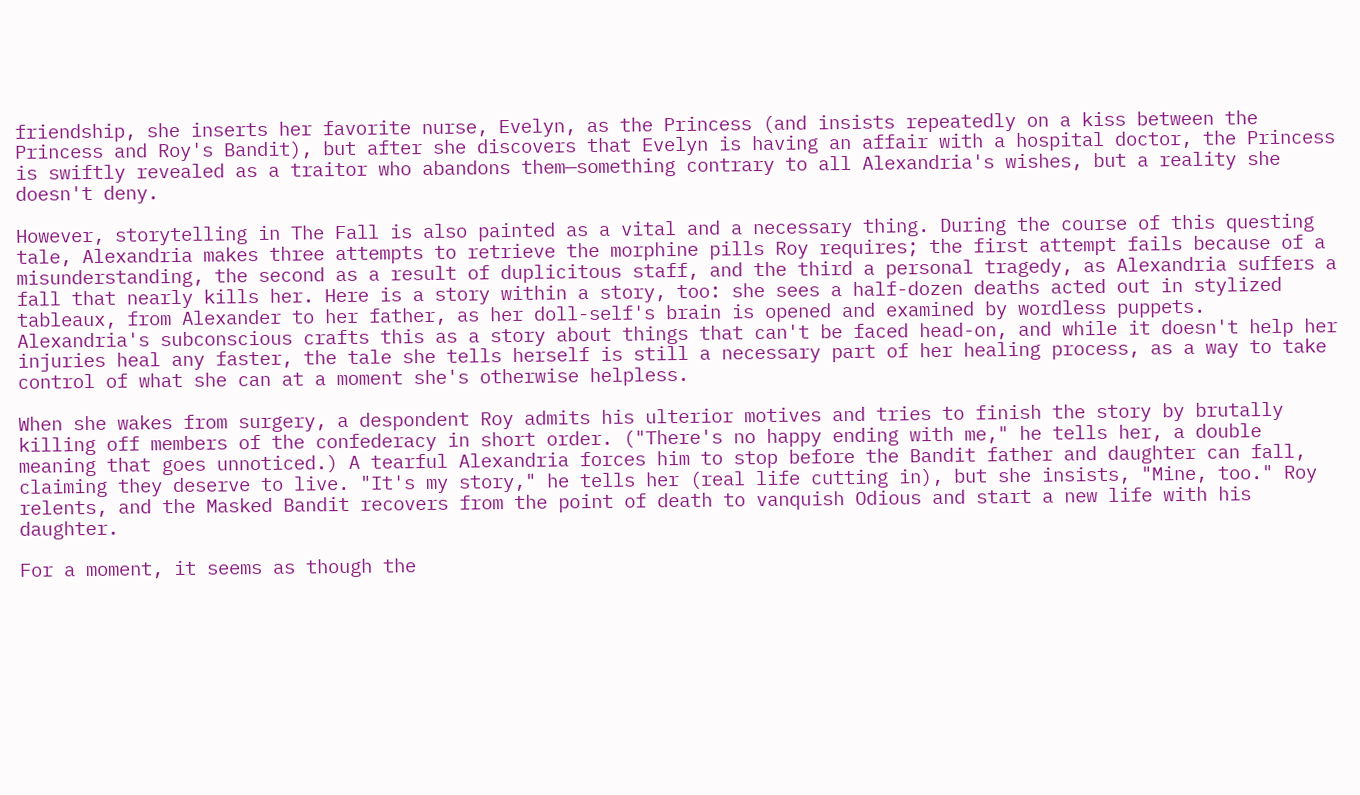friendship, she inserts her favorite nurse, Evelyn, as the Princess (and insists repeatedly on a kiss between the Princess and Roy's Bandit), but after she discovers that Evelyn is having an affair with a hospital doctor, the Princess is swiftly revealed as a traitor who abandons them—something contrary to all Alexandria's wishes, but a reality she doesn't deny.

However, storytelling in The Fall is also painted as a vital and a necessary thing. During the course of this questing tale, Alexandria makes three attempts to retrieve the morphine pills Roy requires; the first attempt fails because of a misunderstanding, the second as a result of duplicitous staff, and the third a personal tragedy, as Alexandria suffers a fall that nearly kills her. Here is a story within a story, too: she sees a half-dozen deaths acted out in stylized tableaux, from Alexander to her father, as her doll-self's brain is opened and examined by wordless puppets. Alexandria's subconscious crafts this as a story about things that can't be faced head-on, and while it doesn't help her injuries heal any faster, the tale she tells herself is still a necessary part of her healing process, as a way to take control of what she can at a moment she's otherwise helpless.

When she wakes from surgery, a despondent Roy admits his ulterior motives and tries to finish the story by brutally killing off members of the confederacy in short order. ("There's no happy ending with me," he tells her, a double meaning that goes unnoticed.) A tearful Alexandria forces him to stop before the Bandit father and daughter can fall, claiming they deserve to live. "It's my story," he tells her (real life cutting in), but she insists, "Mine, too." Roy relents, and the Masked Bandit recovers from the point of death to vanquish Odious and start a new life with his daughter.

For a moment, it seems as though the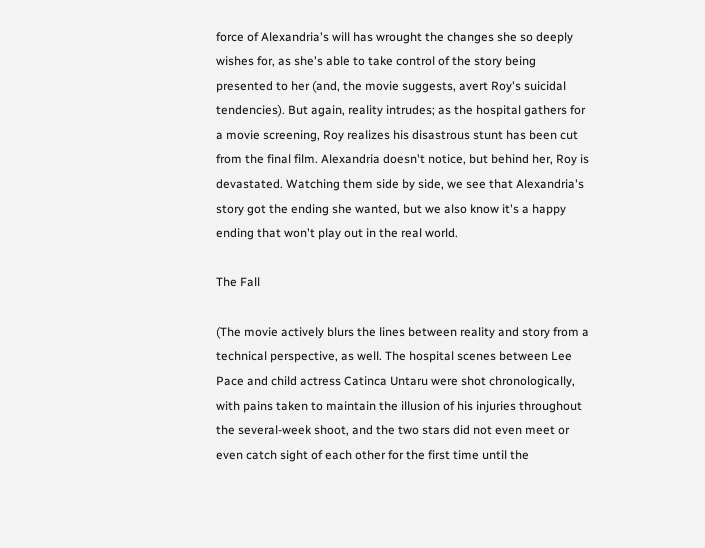force of Alexandria's will has wrought the changes she so deeply wishes for, as she's able to take control of the story being presented to her (and, the movie suggests, avert Roy's suicidal tendencies). But again, reality intrudes; as the hospital gathers for a movie screening, Roy realizes his disastrous stunt has been cut from the final film. Alexandria doesn't notice, but behind her, Roy is devastated. Watching them side by side, we see that Alexandria's story got the ending she wanted, but we also know it's a happy ending that won't play out in the real world.

The Fall

(The movie actively blurs the lines between reality and story from a technical perspective, as well. The hospital scenes between Lee Pace and child actress Catinca Untaru were shot chronologically, with pains taken to maintain the illusion of his injuries throughout the several-week shoot, and the two stars did not even meet or even catch sight of each other for the first time until the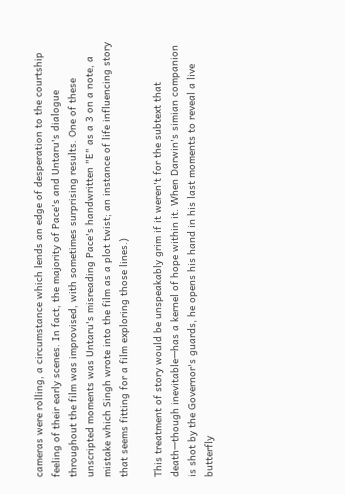cameras were rolling, a circumstance which lends an edge of desperation to the courtship feeling of their early scenes. In fact, the majority of Pace's and Untaru's dialogue throughout the film was improvised, with sometimes surprising results. One of these unscripted moments was Untaru's misreading Pace's handwritten "E" as a 3 on a note, a mistake which Singh wrote into the film as a plot twist; an instance of life influencing story that seems fitting for a film exploring those lines.)

This treatment of story would be unspeakably grim if it weren't for the subtext that death—though inevitable—has a kernel of hope within it. When Darwin's simian companion is shot by the Governor's guards, he opens his hand in his last moments to reveal a live butterfly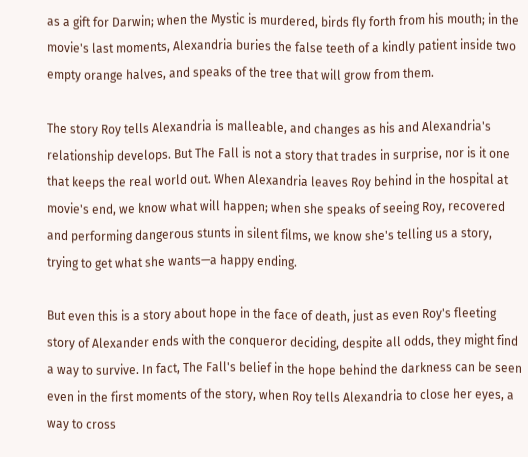as a gift for Darwin; when the Mystic is murdered, birds fly forth from his mouth; in the movie's last moments, Alexandria buries the false teeth of a kindly patient inside two empty orange halves, and speaks of the tree that will grow from them.

The story Roy tells Alexandria is malleable, and changes as his and Alexandria's relationship develops. But The Fall is not a story that trades in surprise, nor is it one that keeps the real world out. When Alexandria leaves Roy behind in the hospital at movie's end, we know what will happen; when she speaks of seeing Roy, recovered and performing dangerous stunts in silent films, we know she's telling us a story, trying to get what she wants—a happy ending.

But even this is a story about hope in the face of death, just as even Roy's fleeting story of Alexander ends with the conqueror deciding, despite all odds, they might find a way to survive. In fact, The Fall's belief in the hope behind the darkness can be seen even in the first moments of the story, when Roy tells Alexandria to close her eyes, a way to cross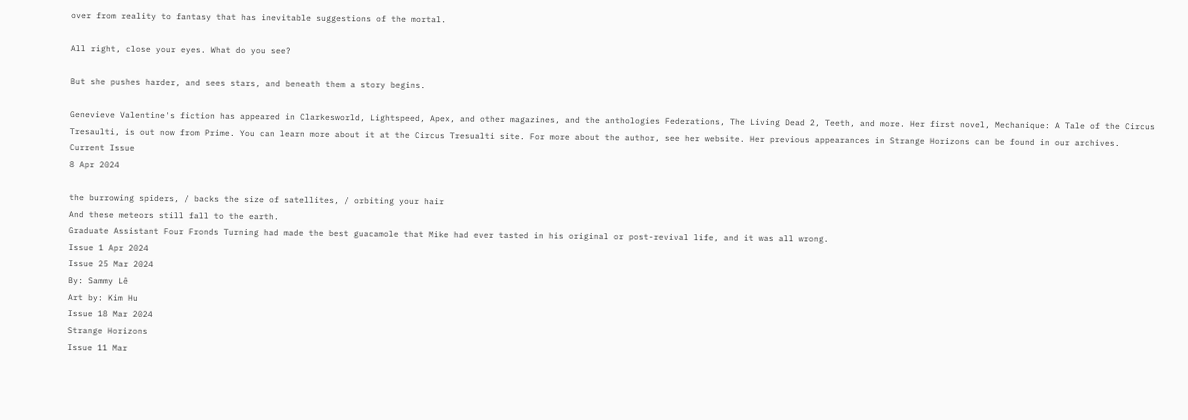over from reality to fantasy that has inevitable suggestions of the mortal.

All right, close your eyes. What do you see?

But she pushes harder, and sees stars, and beneath them a story begins.

Genevieve Valentine's fiction has appeared in Clarkesworld, Lightspeed, Apex, and other magazines, and the anthologies Federations, The Living Dead 2, Teeth, and more. Her first novel, Mechanique: A Tale of the Circus Tresaulti, is out now from Prime. You can learn more about it at the Circus Tresualti site. For more about the author, see her website. Her previous appearances in Strange Horizons can be found in our archives.
Current Issue
8 Apr 2024

the burrowing spiders, / backs the size of satellites, / orbiting your hair
And these meteors still fall to the earth.
Graduate Assistant Four Fronds Turning had made the best guacamole that Mike had ever tasted in his original or post-revival life, and it was all wrong.
Issue 1 Apr 2024
Issue 25 Mar 2024
By: Sammy Lê
Art by: Kim Hu
Issue 18 Mar 2024
Strange Horizons
Issue 11 Mar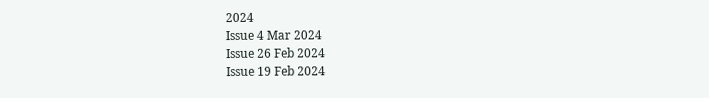2024
Issue 4 Mar 2024
Issue 26 Feb 2024
Issue 19 Feb 2024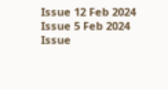Issue 12 Feb 2024
Issue 5 Feb 2024
Issue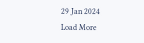29 Jan 2024
Load More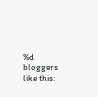%d bloggers like this: